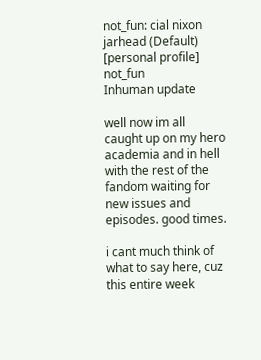not_fun: cial nixon jarhead (Default)
[personal profile] not_fun
Inhuman update

well now im all caught up on my hero academia and in hell with the rest of the fandom waiting for new issues and episodes. good times.

i cant much think of what to say here, cuz this entire week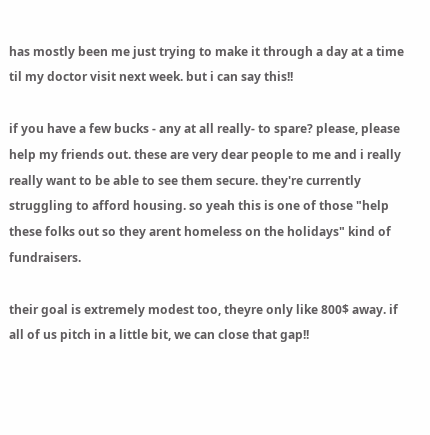has mostly been me just trying to make it through a day at a time til my doctor visit next week. but i can say this!!

if you have a few bucks - any at all really- to spare? please, please help my friends out. these are very dear people to me and i really really want to be able to see them secure. they're currently struggling to afford housing. so yeah this is one of those "help these folks out so they arent homeless on the holidays" kind of fundraisers.

their goal is extremely modest too, theyre only like 800$ away. if all of us pitch in a little bit, we can close that gap!!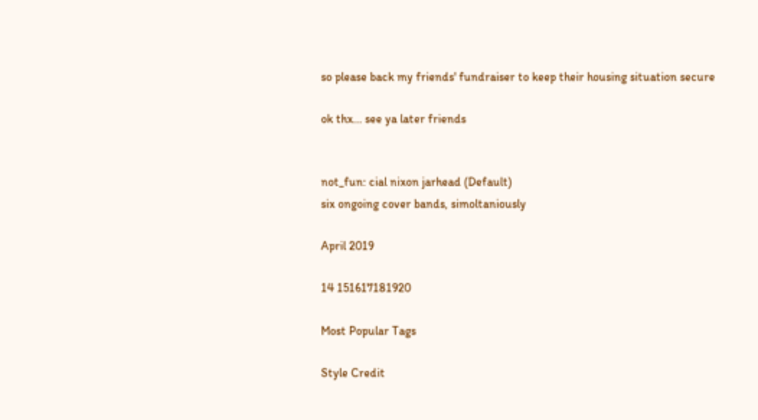so please back my friends' fundraiser to keep their housing situation secure

ok thx... see ya later friends


not_fun: cial nixon jarhead (Default)
six ongoing cover bands, simoltaniously

April 2019

14 151617181920

Most Popular Tags

Style Credit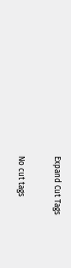Expand Cut Tags

No cut tags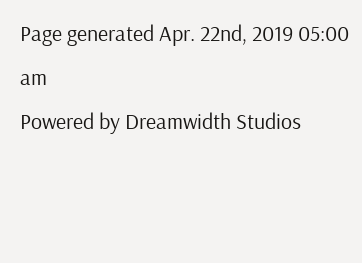Page generated Apr. 22nd, 2019 05:00 am
Powered by Dreamwidth Studios